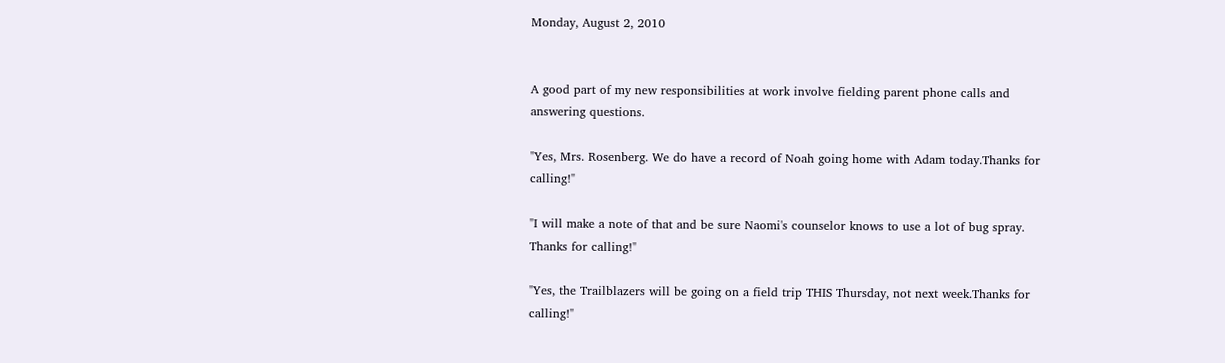Monday, August 2, 2010


A good part of my new responsibilities at work involve fielding parent phone calls and answering questions.

"Yes, Mrs. Rosenberg. We do have a record of Noah going home with Adam today.Thanks for calling!"

"I will make a note of that and be sure Naomi's counselor knows to use a lot of bug spray. Thanks for calling!"

"Yes, the Trailblazers will be going on a field trip THIS Thursday, not next week.Thanks for calling!"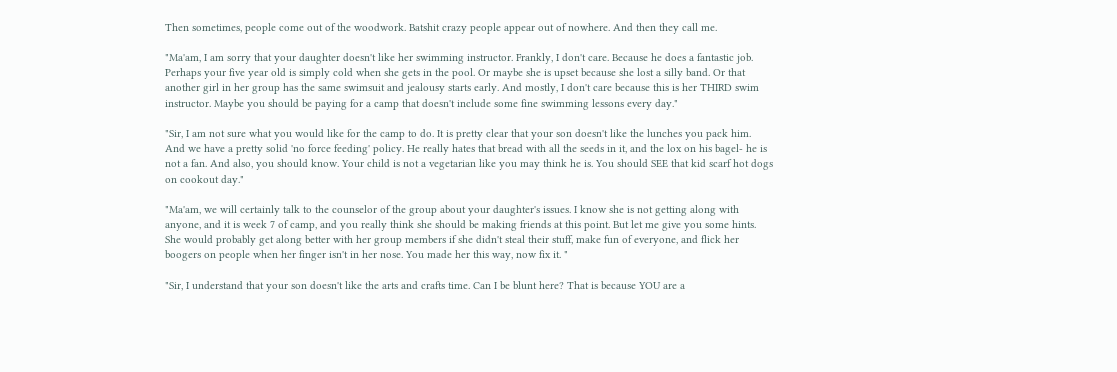Then sometimes, people come out of the woodwork. Batshit crazy people appear out of nowhere. And then they call me.

"Ma'am, I am sorry that your daughter doesn't like her swimming instructor. Frankly, I don't care. Because he does a fantastic job. Perhaps your five year old is simply cold when she gets in the pool. Or maybe she is upset because she lost a silly band. Or that another girl in her group has the same swimsuit and jealousy starts early. And mostly, I don't care because this is her THIRD swim instructor. Maybe you should be paying for a camp that doesn't include some fine swimming lessons every day."

"Sir, I am not sure what you would like for the camp to do. It is pretty clear that your son doesn't like the lunches you pack him. And we have a pretty solid 'no force feeding' policy. He really hates that bread with all the seeds in it, and the lox on his bagel- he is not a fan. And also, you should know. Your child is not a vegetarian like you may think he is. You should SEE that kid scarf hot dogs on cookout day."

"Ma'am, we will certainly talk to the counselor of the group about your daughter's issues. I know she is not getting along with anyone, and it is week 7 of camp, and you really think she should be making friends at this point. But let me give you some hints. She would probably get along better with her group members if she didn't steal their stuff, make fun of everyone, and flick her boogers on people when her finger isn't in her nose. You made her this way, now fix it. "

"Sir, I understand that your son doesn't like the arts and crafts time. Can I be blunt here? That is because YOU are a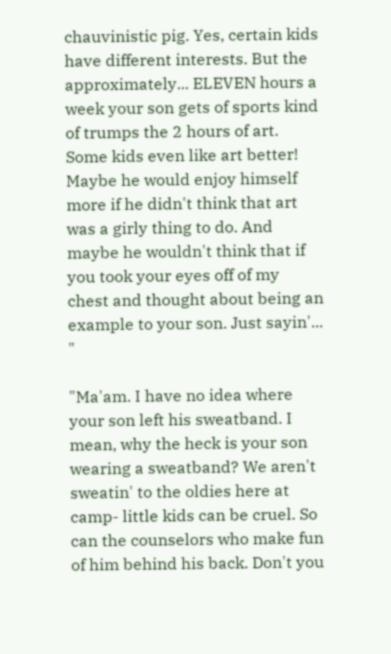chauvinistic pig. Yes, certain kids have different interests. But the approximately... ELEVEN hours a week your son gets of sports kind of trumps the 2 hours of art. Some kids even like art better! Maybe he would enjoy himself more if he didn't think that art was a girly thing to do. And maybe he wouldn't think that if you took your eyes off of my chest and thought about being an example to your son. Just sayin'... "

"Ma'am. I have no idea where your son left his sweatband. I mean, why the heck is your son wearing a sweatband? We aren't sweatin' to the oldies here at camp- little kids can be cruel. So can the counselors who make fun of him behind his back. Don't you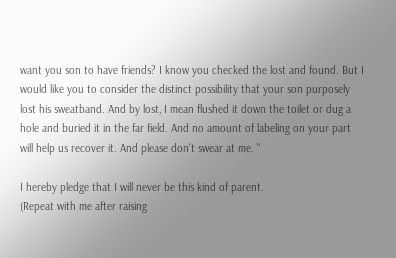want you son to have friends? I know you checked the lost and found. But I would like you to consider the distinct possibility that your son purposely lost his sweatband. And by lost, I mean flushed it down the toilet or dug a hole and buried it in the far field. And no amount of labeling on your part will help us recover it. And please don't swear at me. "

I hereby pledge that I will never be this kind of parent.
(Repeat with me after raising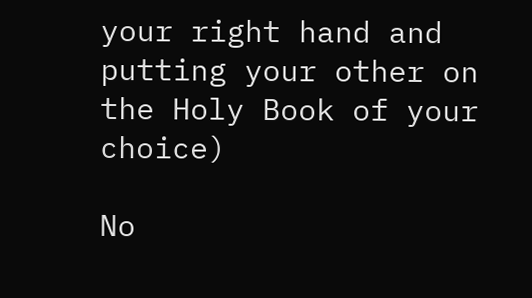your right hand and putting your other on the Holy Book of your choice)

No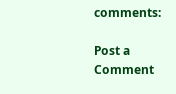comments:

Post a Comment